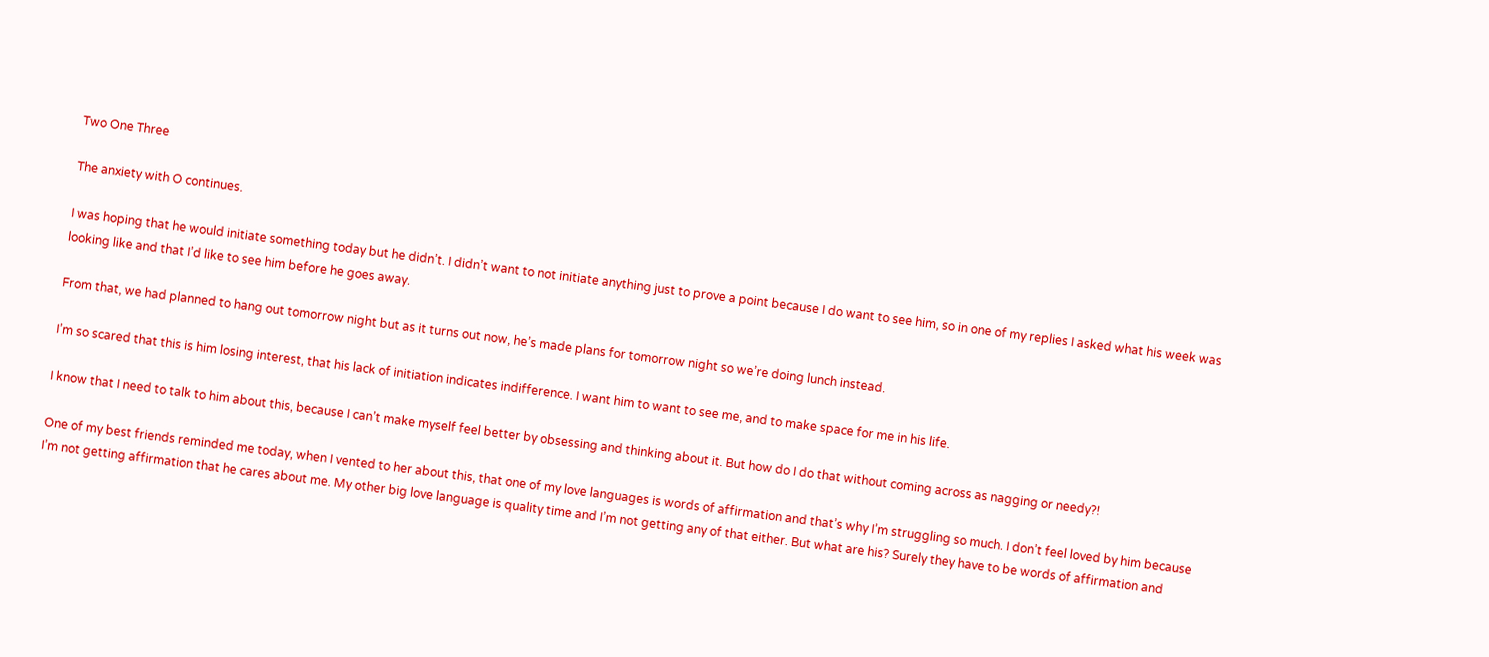Two One Three

The anxiety with O continues.

I was hoping that he would initiate something today but he didn’t. I didn’t want to not initiate anything just to prove a point because I do want to see him, so in one of my replies I asked what his week was looking like and that I’d like to see him before he goes away.

From that, we had planned to hang out tomorrow night but as it turns out now, he’s made plans for tomorrow night so we’re doing lunch instead.

I’m so scared that this is him losing interest, that his lack of initiation indicates indifference. I want him to want to see me, and to make space for me in his life.

I know that I need to talk to him about this, because I can’t make myself feel better by obsessing and thinking about it. But how do I do that without coming across as nagging or needy?!

One of my best friends reminded me today, when I vented to her about this, that one of my love languages is words of affirmation and that’s why I’m struggling so much. I don’t feel loved by him because I’m not getting affirmation that he cares about me. My other big love language is quality time and I’m not getting any of that either. But what are his? Surely they have to be words of affirmation and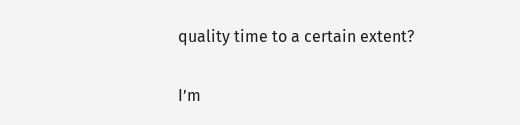quality time to a certain extent?

I’m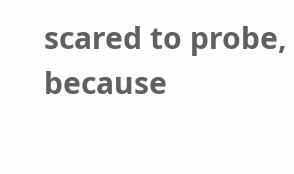scared to probe, because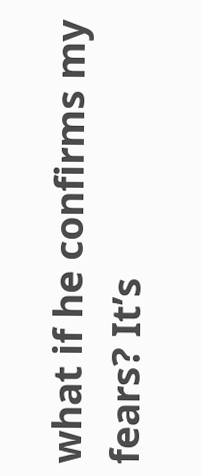what if he confirms my fears? It’s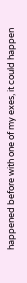happened before with one of my exes, it could happen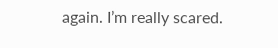again. I’m really scared.